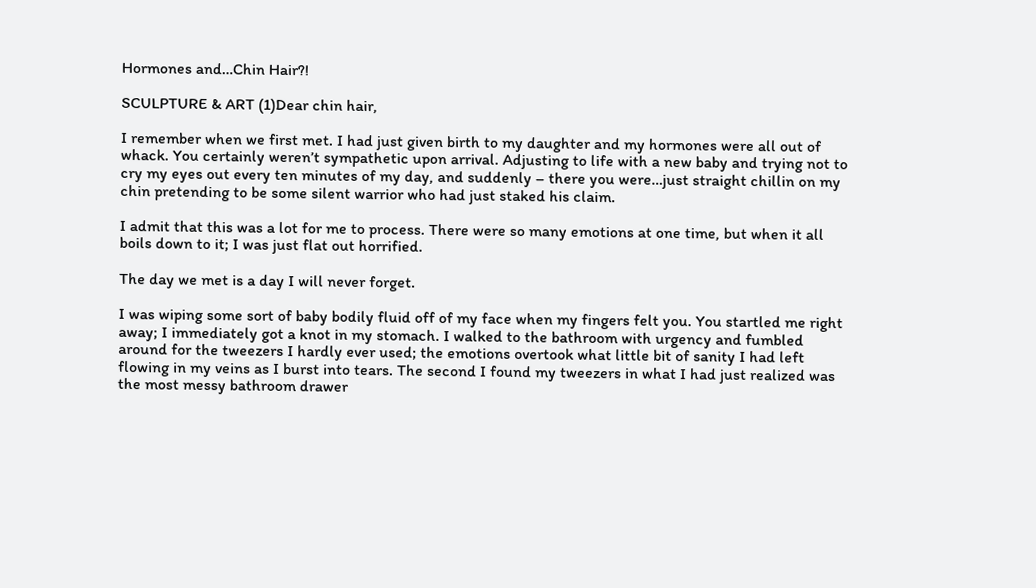Hormones and…Chin Hair?!

SCULPTURE & ART (1)Dear chin hair,

I remember when we first met. I had just given birth to my daughter and my hormones were all out of whack. You certainly weren’t sympathetic upon arrival. Adjusting to life with a new baby and trying not to cry my eyes out every ten minutes of my day, and suddenly – there you were…just straight chillin on my chin pretending to be some silent warrior who had just staked his claim.

I admit that this was a lot for me to process. There were so many emotions at one time, but when it all boils down to it; I was just flat out horrified.

The day we met is a day I will never forget.

I was wiping some sort of baby bodily fluid off of my face when my fingers felt you. You startled me right away; I immediately got a knot in my stomach. I walked to the bathroom with urgency and fumbled around for the tweezers I hardly ever used; the emotions overtook what little bit of sanity I had left flowing in my veins as I burst into tears. The second I found my tweezers in what I had just realized was the most messy bathroom drawer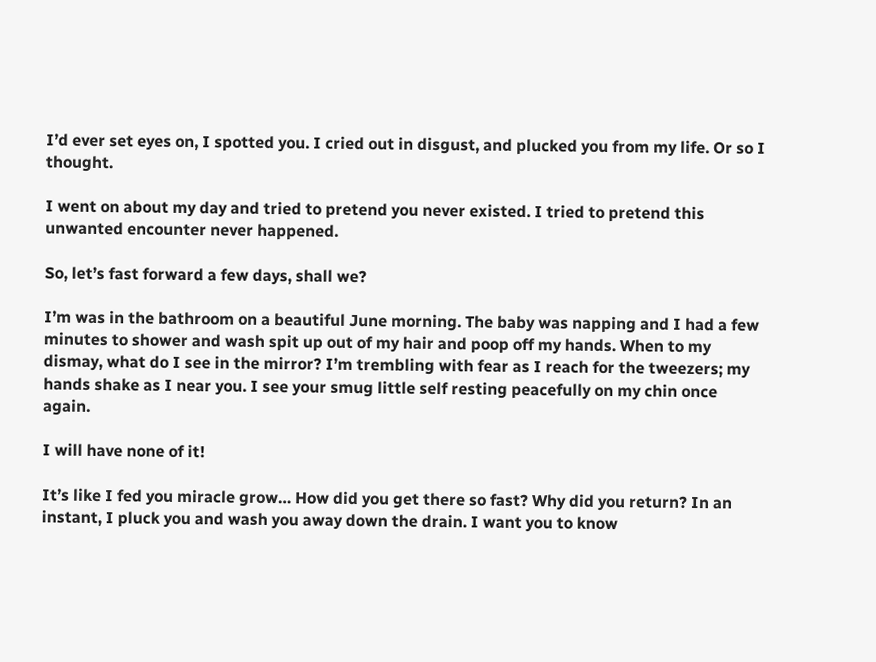I’d ever set eyes on, I spotted you. I cried out in disgust, and plucked you from my life. Or so I thought.

I went on about my day and tried to pretend you never existed. I tried to pretend this unwanted encounter never happened.

So, let’s fast forward a few days, shall we?

I’m was in the bathroom on a beautiful June morning. The baby was napping and I had a few minutes to shower and wash spit up out of my hair and poop off my hands. When to my dismay, what do I see in the mirror? I’m trembling with fear as I reach for the tweezers; my hands shake as I near you. I see your smug little self resting peacefully on my chin once again.

I will have none of it!

It’s like I fed you miracle grow… How did you get there so fast? Why did you return? In an instant, I pluck you and wash you away down the drain. I want you to know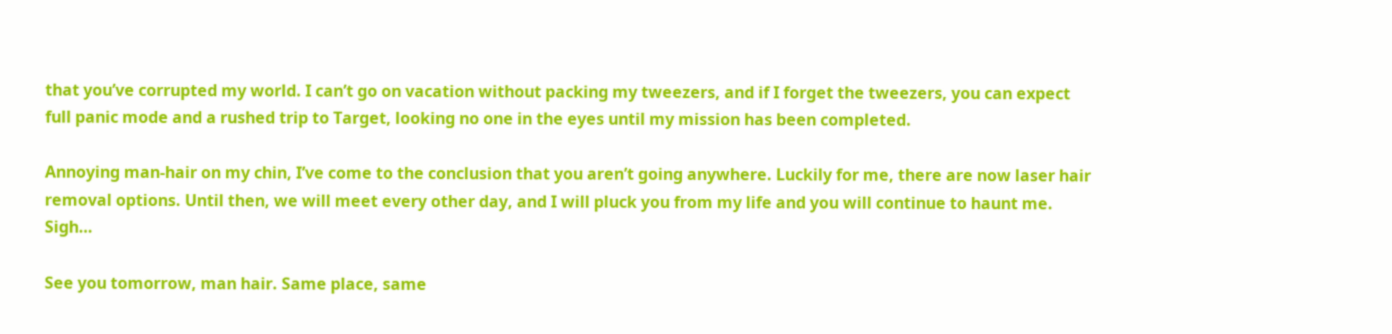that you’ve corrupted my world. I can’t go on vacation without packing my tweezers, and if I forget the tweezers, you can expect full panic mode and a rushed trip to Target, looking no one in the eyes until my mission has been completed.

Annoying man-hair on my chin, I’ve come to the conclusion that you aren’t going anywhere. Luckily for me, there are now laser hair removal options. Until then, we will meet every other day, and I will pluck you from my life and you will continue to haunt me. Sigh…

See you tomorrow, man hair. Same place, same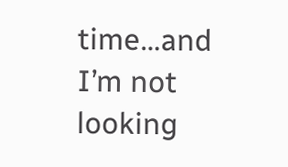time…and I’m not looking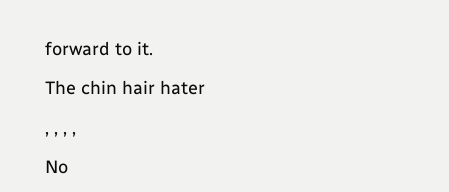forward to it.

The chin hair hater

, , , ,

No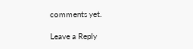comments yet.

Leave a Reply